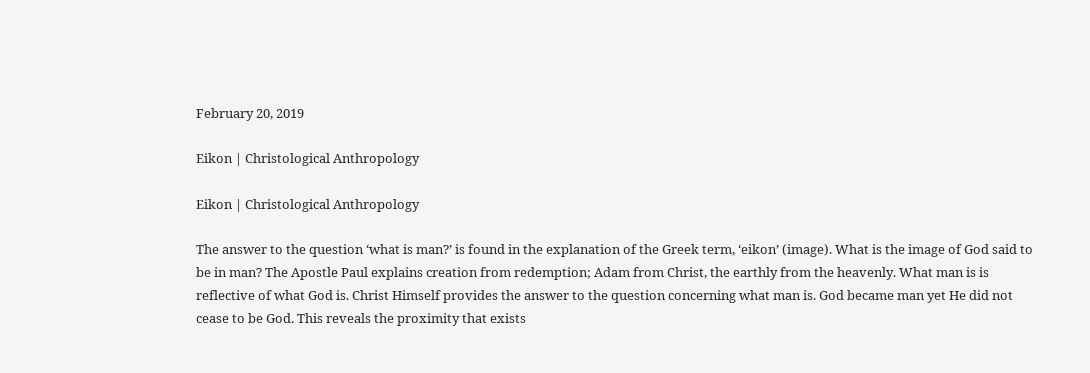February 20, 2019

Eikon | Christological Anthropology

Eikon | Christological Anthropology

The answer to the question ‘what is man?’ is found in the explanation of the Greek term, ‘eikon’ (image). What is the image of God said to be in man? The Apostle Paul explains creation from redemption; Adam from Christ, the earthly from the heavenly. What man is is reflective of what God is. Christ Himself provides the answer to the question concerning what man is. God became man yet He did not cease to be God. This reveals the proximity that exists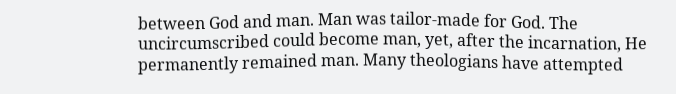between God and man. Man was tailor-made for God. The uncircumscribed could become man, yet, after the incarnation, He permanently remained man. Many theologians have attempted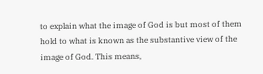to explain what the image of God is but most of them hold to what is known as the substantive view of the image of God. This means,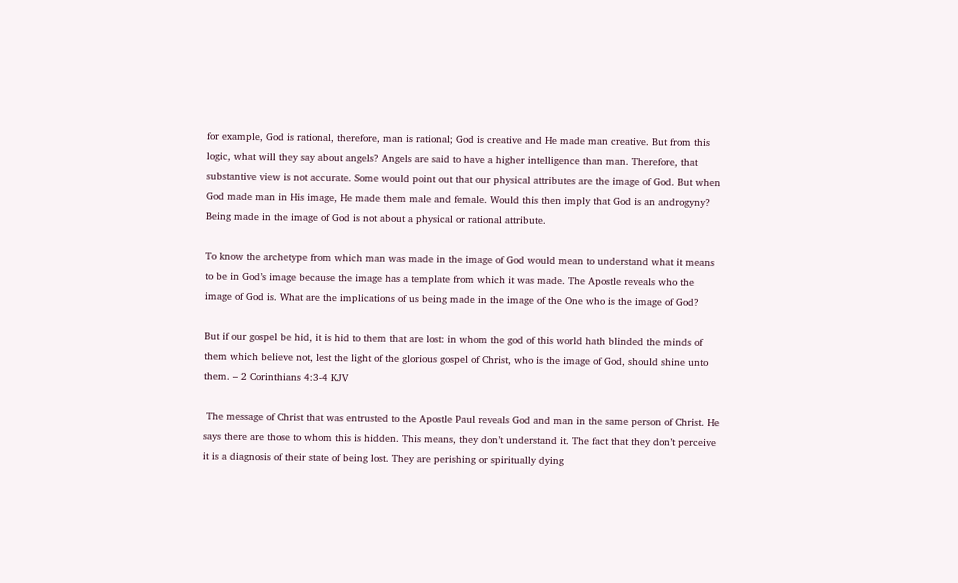for example, God is rational, therefore, man is rational; God is creative and He made man creative. But from this logic, what will they say about angels? Angels are said to have a higher intelligence than man. Therefore, that substantive view is not accurate. Some would point out that our physical attributes are the image of God. But when God made man in His image, He made them male and female. Would this then imply that God is an androgyny? Being made in the image of God is not about a physical or rational attribute.

To know the archetype from which man was made in the image of God would mean to understand what it means to be in God’s image because the image has a template from which it was made. The Apostle reveals who the image of God is. What are the implications of us being made in the image of the One who is the image of God?

But if our gospel be hid, it is hid to them that are lost: in whom the god of this world hath blinded the minds of them which believe not, lest the light of the glorious gospel of Christ, who is the image of God, should shine unto them. – 2 Corinthians 4:3-4 KJV

 The message of Christ that was entrusted to the Apostle Paul reveals God and man in the same person of Christ. He says there are those to whom this is hidden. This means, they don’t understand it. The fact that they don’t perceive it is a diagnosis of their state of being lost. They are perishing or spiritually dying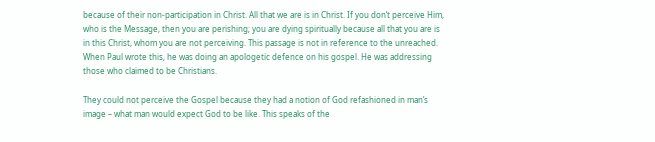because of their non-participation in Christ. All that we are is in Christ. If you don’t perceive Him, who is the Message, then you are perishing; you are dying spiritually because all that you are is in this Christ, whom you are not perceiving. This passage is not in reference to the unreached. When Paul wrote this, he was doing an apologetic defence on his gospel. He was addressing those who claimed to be Christians.

They could not perceive the Gospel because they had a notion of God refashioned in man’s image – what man would expect God to be like. This speaks of the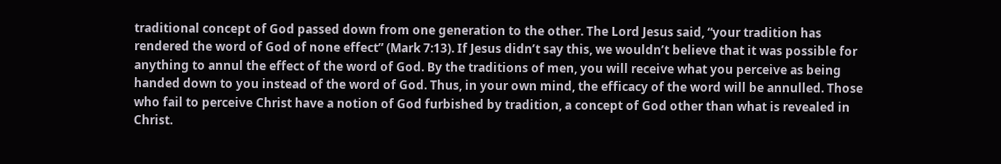traditional concept of God passed down from one generation to the other. The Lord Jesus said, “your tradition has rendered the word of God of none effect” (Mark 7:13). If Jesus didn’t say this, we wouldn’t believe that it was possible for anything to annul the effect of the word of God. By the traditions of men, you will receive what you perceive as being handed down to you instead of the word of God. Thus, in your own mind, the efficacy of the word will be annulled. Those who fail to perceive Christ have a notion of God furbished by tradition, a concept of God other than what is revealed in Christ.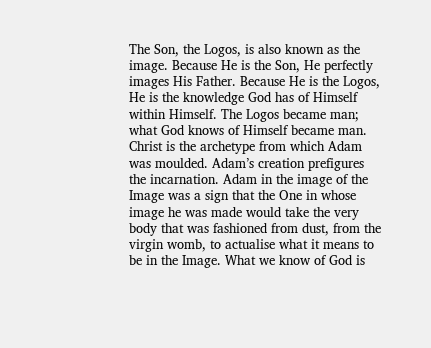The Son, the Logos, is also known as the image. Because He is the Son, He perfectly images His Father. Because He is the Logos, He is the knowledge God has of Himself within Himself. The Logos became man; what God knows of Himself became man. Christ is the archetype from which Adam was moulded. Adam’s creation prefigures the incarnation. Adam in the image of the Image was a sign that the One in whose image he was made would take the very body that was fashioned from dust, from the virgin womb, to actualise what it means to be in the Image. What we know of God is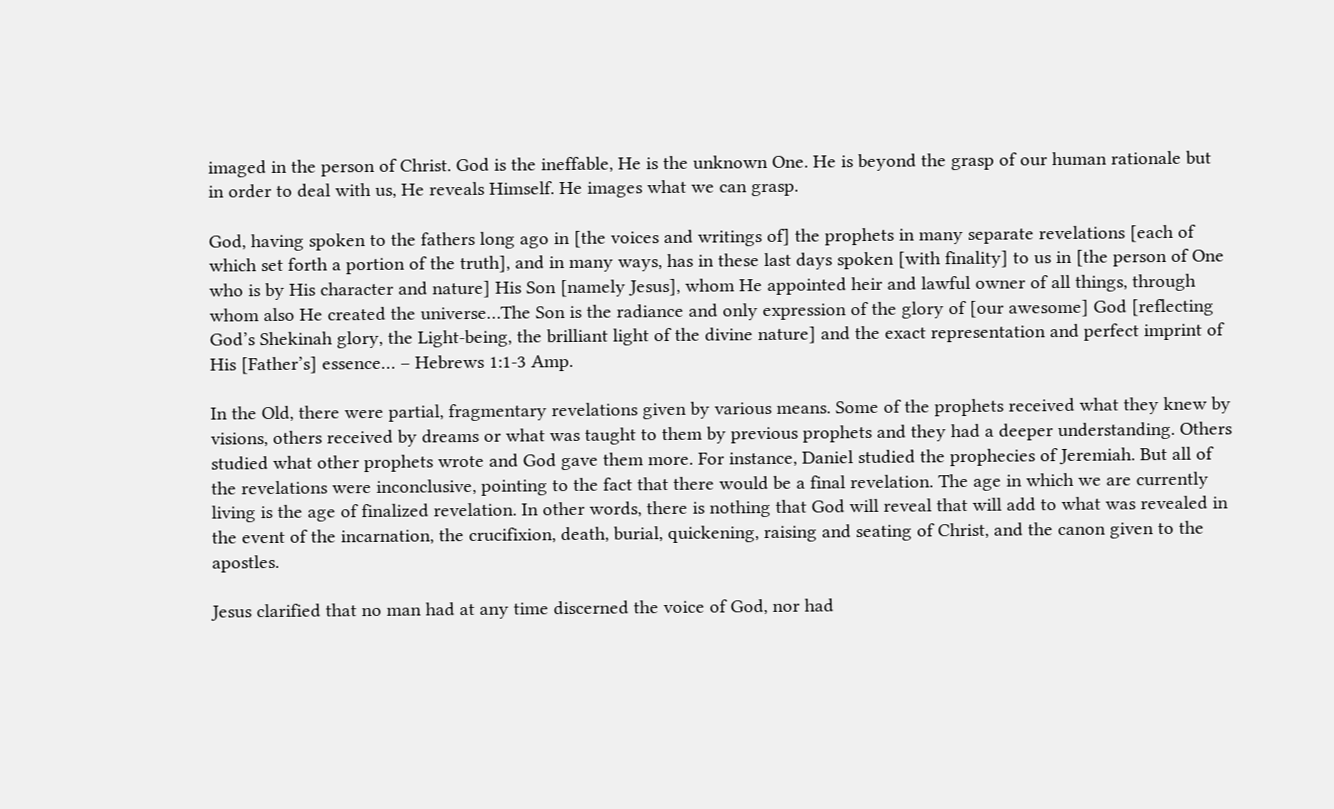imaged in the person of Christ. God is the ineffable, He is the unknown One. He is beyond the grasp of our human rationale but in order to deal with us, He reveals Himself. He images what we can grasp.

God, having spoken to the fathers long ago in [the voices and writings of] the prophets in many separate revelations [each of which set forth a portion of the truth], and in many ways, has in these last days spoken [with finality] to us in [the person of One who is by His character and nature] His Son [namely Jesus], whom He appointed heir and lawful owner of all things, through whom also He created the universe…The Son is the radiance and only expression of the glory of [our awesome] God [reflecting God’s Shekinah glory, the Light-being, the brilliant light of the divine nature] and the exact representation and perfect imprint of His [Father’s] essence… – Hebrews 1:1-3 Amp.

In the Old, there were partial, fragmentary revelations given by various means. Some of the prophets received what they knew by visions, others received by dreams or what was taught to them by previous prophets and they had a deeper understanding. Others studied what other prophets wrote and God gave them more. For instance, Daniel studied the prophecies of Jeremiah. But all of the revelations were inconclusive, pointing to the fact that there would be a final revelation. The age in which we are currently living is the age of finalized revelation. In other words, there is nothing that God will reveal that will add to what was revealed in the event of the incarnation, the crucifixion, death, burial, quickening, raising and seating of Christ, and the canon given to the apostles.

Jesus clarified that no man had at any time discerned the voice of God, nor had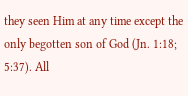they seen Him at any time except the only begotten son of God (Jn. 1:18; 5:37). All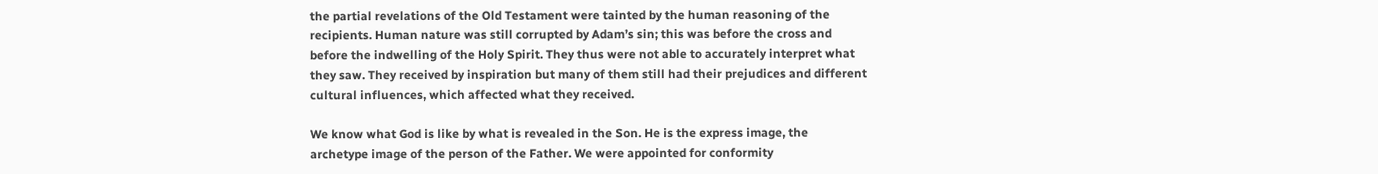the partial revelations of the Old Testament were tainted by the human reasoning of the recipients. Human nature was still corrupted by Adam’s sin; this was before the cross and before the indwelling of the Holy Spirit. They thus were not able to accurately interpret what they saw. They received by inspiration but many of them still had their prejudices and different cultural influences, which affected what they received.

We know what God is like by what is revealed in the Son. He is the express image, the archetype image of the person of the Father. We were appointed for conformity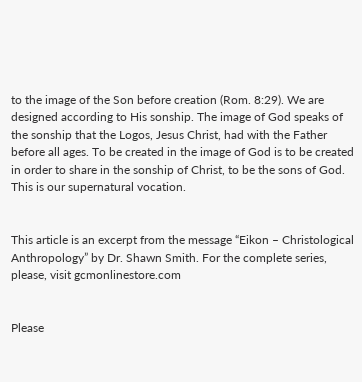to the image of the Son before creation (Rom. 8:29). We are designed according to His sonship. The image of God speaks of the sonship that the Logos, Jesus Christ, had with the Father before all ages. To be created in the image of God is to be created in order to share in the sonship of Christ, to be the sons of God. This is our supernatural vocation.


This article is an excerpt from the message “Eikon – Christological Anthropology” by Dr. Shawn Smith. For the complete series, please, visit gcmonlinestore.com


Please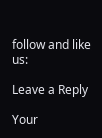follow and like us:

Leave a Reply

Your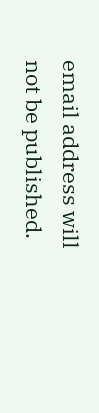email address will not be published.